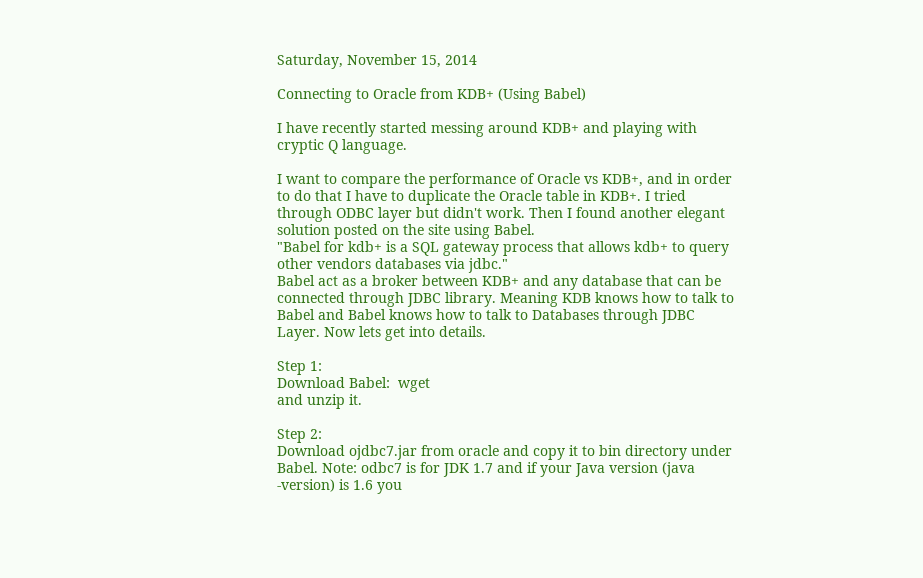Saturday, November 15, 2014

Connecting to Oracle from KDB+ (Using Babel)

I have recently started messing around KDB+ and playing with cryptic Q language.

I want to compare the performance of Oracle vs KDB+, and in order to do that I have to duplicate the Oracle table in KDB+. I tried through ODBC layer but didn't work. Then I found another elegant solution posted on the site using Babel.
"Babel for kdb+ is a SQL gateway process that allows kdb+ to query other vendors databases via jdbc."
Babel act as a broker between KDB+ and any database that can be connected through JDBC library. Meaning KDB knows how to talk to Babel and Babel knows how to talk to Databases through JDBC Layer. Now lets get into details.

Step 1:
Download Babel:  wget
and unzip it.

Step 2:
Download ojdbc7.jar from oracle and copy it to bin directory under Babel. Note: odbc7 is for JDK 1.7 and if your Java version (java -version) is 1.6 you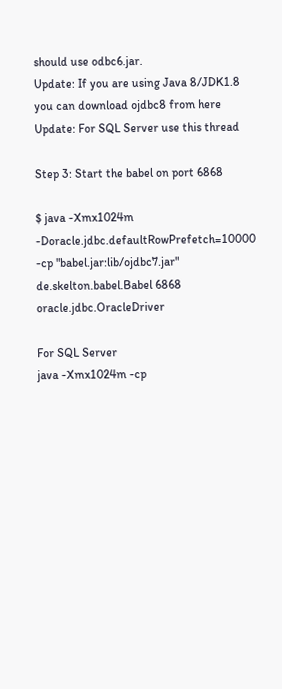should use odbc6.jar.
Update: If you are using Java 8/JDK1.8 you can download ojdbc8 from here
Update: For SQL Server use this thread

Step 3: Start the babel on port 6868

$ java -Xmx1024m -Doracle.jdbc.defaultRowPrefetch=10000 -cp "babel.jar:lib/ojdbc7.jar" de.skelton.babel.Babel 6868 oracle.jdbc.OracleDriver

For SQL Server
java -Xmx1024m -cp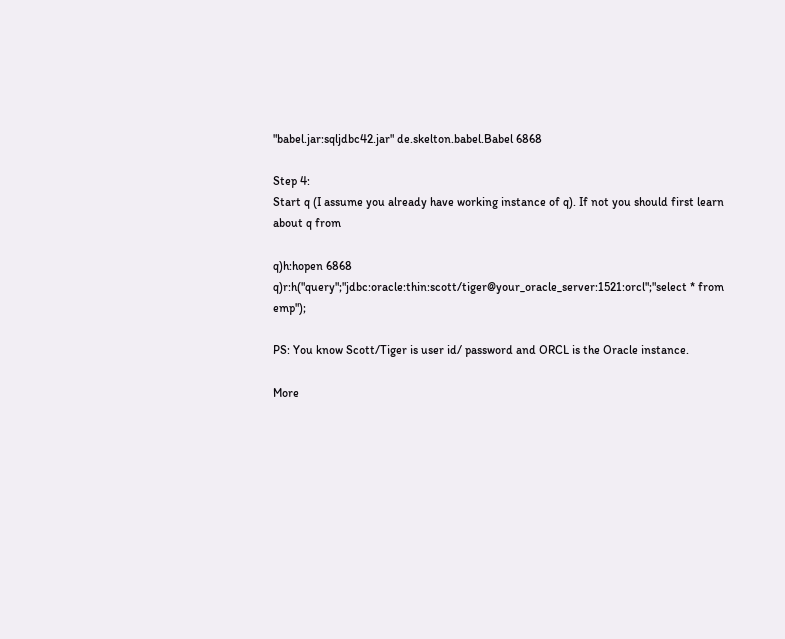"babel.jar:sqljdbc42.jar" de.skelton.babel.Babel 6868

Step 4:
Start q (I assume you already have working instance of q). If not you should first learn about q from

q)h:hopen 6868
q)r:h("query";"jdbc:oracle:thin:scott/tiger@your_oracle_server:1521:orcl";"select * from emp");

PS: You know Scott/Tiger is user id/ password and ORCL is the Oracle instance.

More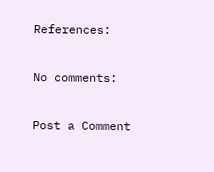References:

No comments:

Post a Comment